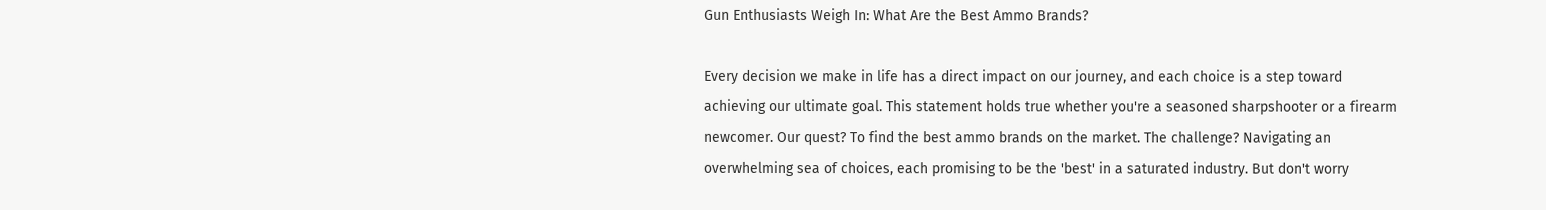Gun Enthusiasts Weigh In: What Are the Best Ammo Brands?

Every decision we make in life has a direct impact on our journey, and each choice is a step toward achieving our ultimate goal. This statement holds true whether you're a seasoned sharpshooter or a firearm newcomer. Our quest? To find the best ammo brands on the market. The challenge? Navigating an overwhelming sea of choices, each promising to be the 'best' in a saturated industry. But don't worry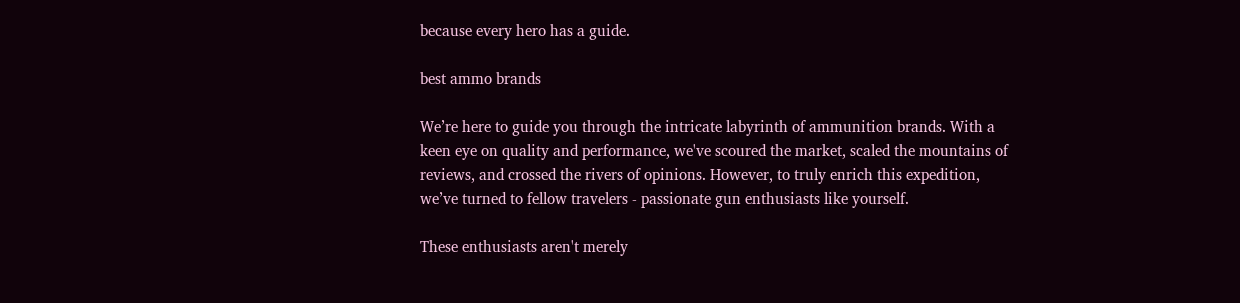because every hero has a guide.

best ammo brands

We’re here to guide you through the intricate labyrinth of ammunition brands. With a keen eye on quality and performance, we've scoured the market, scaled the mountains of reviews, and crossed the rivers of opinions. However, to truly enrich this expedition, we’ve turned to fellow travelers - passionate gun enthusiasts like yourself.

These enthusiasts aren't merely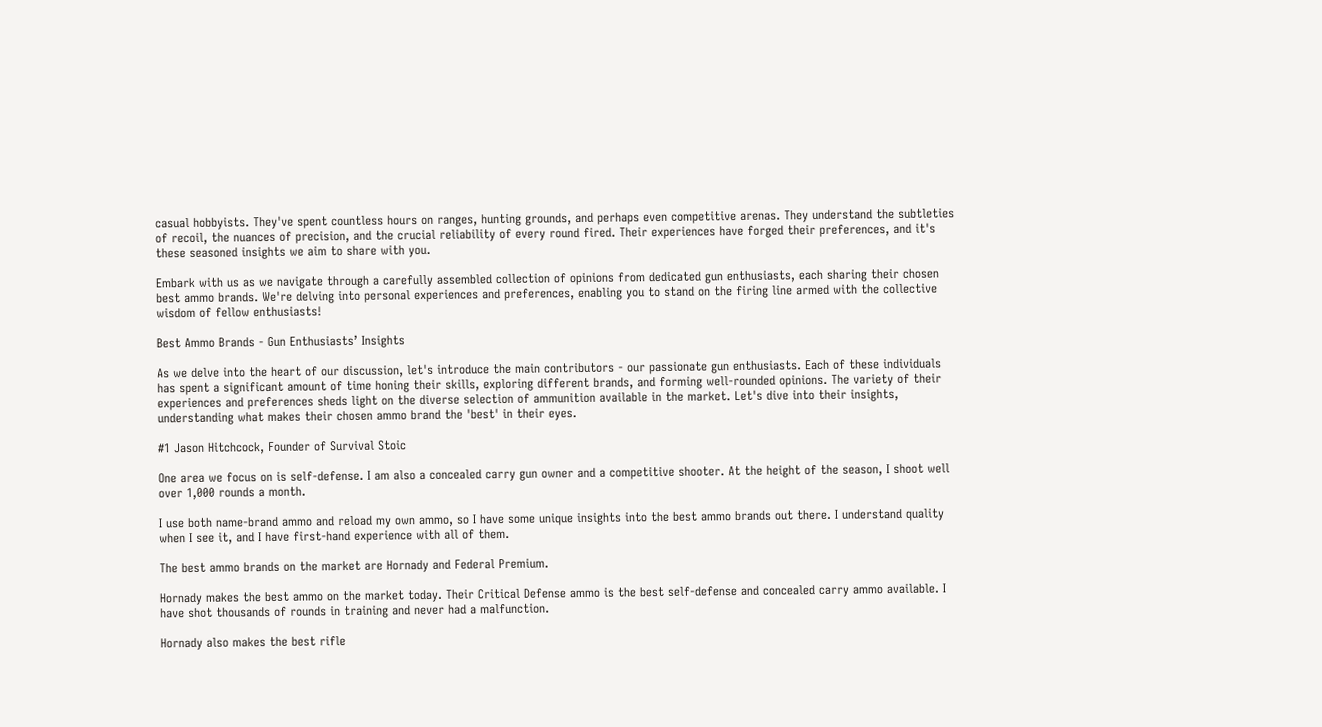casual hobbyists. They've spent countless hours on ranges, hunting grounds, and perhaps even competitive arenas. They understand the subtleties of recoil, the nuances of precision, and the crucial reliability of every round fired. Their experiences have forged their preferences, and it's these seasoned insights we aim to share with you.

Embark with us as we navigate through a carefully assembled collection of opinions from dedicated gun enthusiasts, each sharing their chosen best ammo brands. We're delving into personal experiences and preferences, enabling you to stand on the firing line armed with the collective wisdom of fellow enthusiasts!

Best Ammo Brands - Gun Enthusiasts’ Insights

As we delve into the heart of our discussion, let's introduce the main contributors - our passionate gun enthusiasts. Each of these individuals has spent a significant amount of time honing their skills, exploring different brands, and forming well-rounded opinions. The variety of their experiences and preferences sheds light on the diverse selection of ammunition available in the market. Let's dive into their insights, understanding what makes their chosen ammo brand the 'best' in their eyes.

#1 Jason Hitchcock, Founder of Survival Stoic

One area we focus on is self-defense. I am also a concealed carry gun owner and a competitive shooter. At the height of the season, I shoot well over 1,000 rounds a month.

I use both name-brand ammo and reload my own ammo, so I have some unique insights into the best ammo brands out there. I understand quality when I see it, and I have first-hand experience with all of them.

The best ammo brands on the market are Hornady and Federal Premium.

Hornady makes the best ammo on the market today. Their Critical Defense ammo is the best self-defense and concealed carry ammo available. I have shot thousands of rounds in training and never had a malfunction.

Hornady also makes the best rifle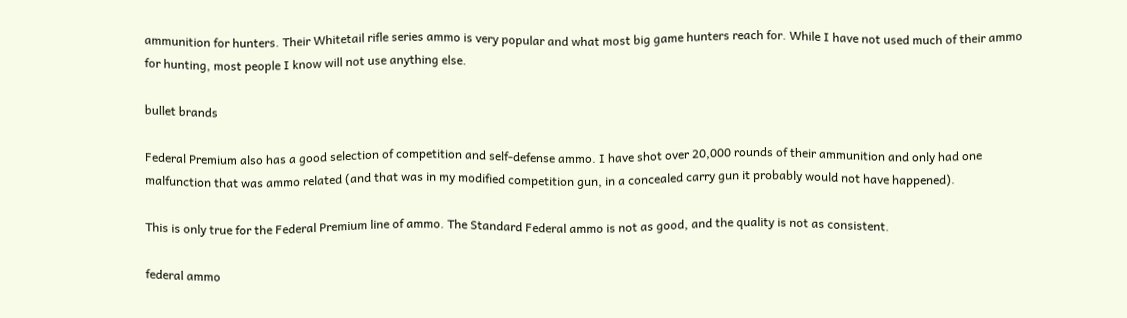ammunition for hunters. Their Whitetail rifle series ammo is very popular and what most big game hunters reach for. While I have not used much of their ammo for hunting, most people I know will not use anything else.

bullet brands

Federal Premium also has a good selection of competition and self-defense ammo. I have shot over 20,000 rounds of their ammunition and only had one malfunction that was ammo related (and that was in my modified competition gun, in a concealed carry gun it probably would not have happened).

This is only true for the Federal Premium line of ammo. The Standard Federal ammo is not as good, and the quality is not as consistent.

federal ammo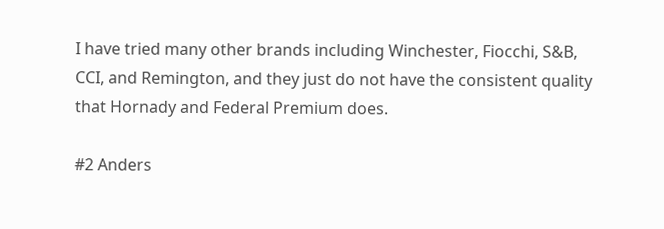I have tried many other brands including Winchester, Fiocchi, S&B, CCI, and Remington, and they just do not have the consistent quality that Hornady and Federal Premium does.

#2 Anders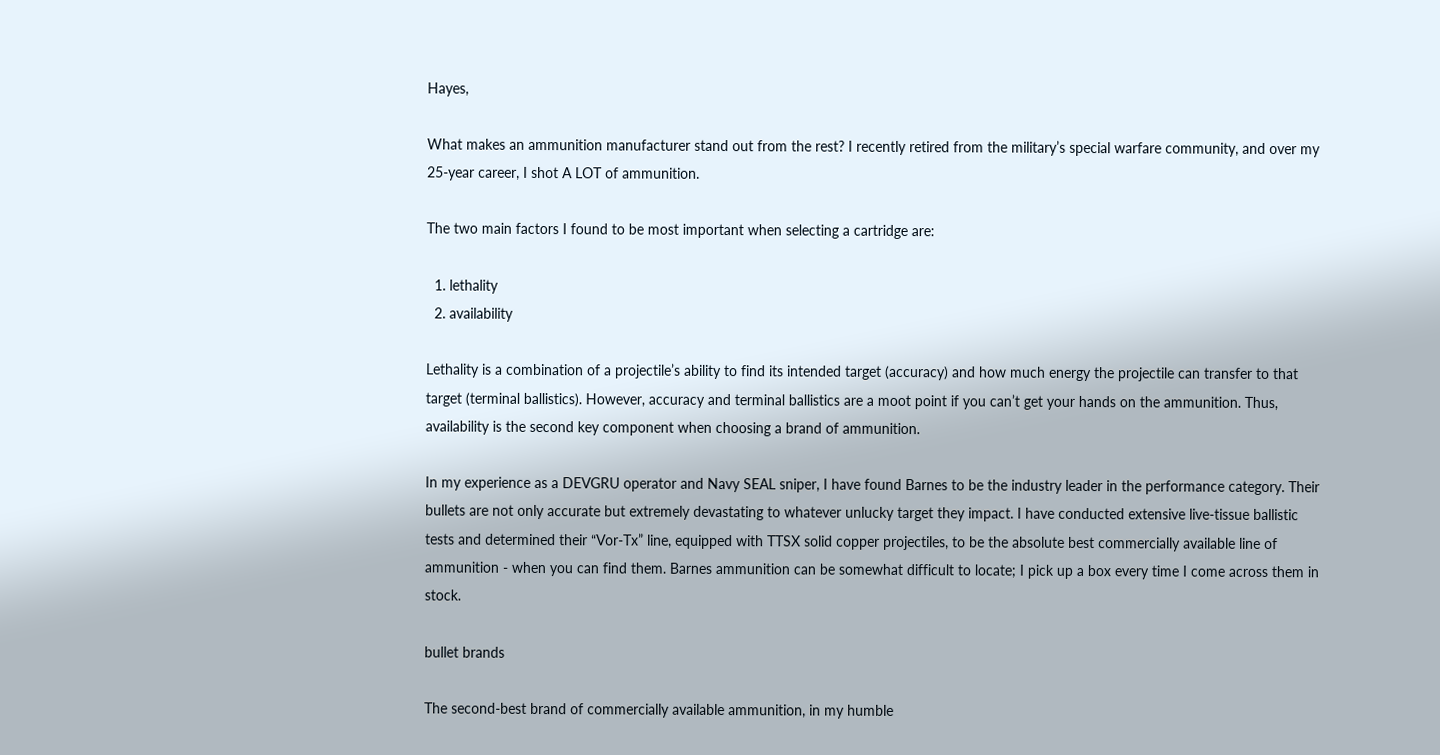Hayes,

What makes an ammunition manufacturer stand out from the rest? I recently retired from the military’s special warfare community, and over my 25-year career, I shot A LOT of ammunition.

The two main factors I found to be most important when selecting a cartridge are:

  1. lethality
  2. availability

Lethality is a combination of a projectile’s ability to find its intended target (accuracy) and how much energy the projectile can transfer to that target (terminal ballistics). However, accuracy and terminal ballistics are a moot point if you can’t get your hands on the ammunition. Thus, availability is the second key component when choosing a brand of ammunition.

In my experience as a DEVGRU operator and Navy SEAL sniper, I have found Barnes to be the industry leader in the performance category. Their bullets are not only accurate but extremely devastating to whatever unlucky target they impact. I have conducted extensive live-tissue ballistic tests and determined their “Vor-Tx” line, equipped with TTSX solid copper projectiles, to be the absolute best commercially available line of ammunition - when you can find them. Barnes ammunition can be somewhat difficult to locate; I pick up a box every time I come across them in stock.

bullet brands

The second-best brand of commercially available ammunition, in my humble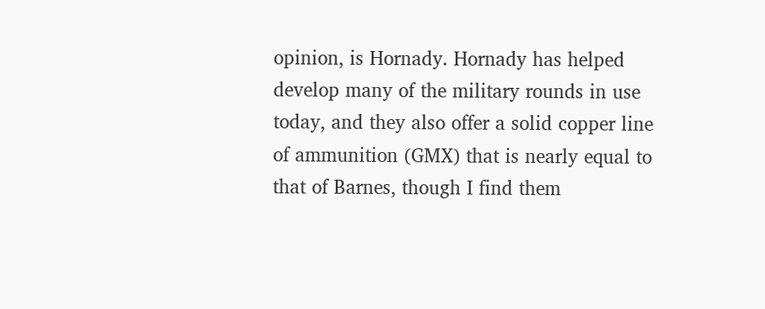opinion, is Hornady. Hornady has helped develop many of the military rounds in use today, and they also offer a solid copper line of ammunition (GMX) that is nearly equal to that of Barnes, though I find them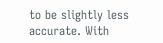to be slightly less accurate. With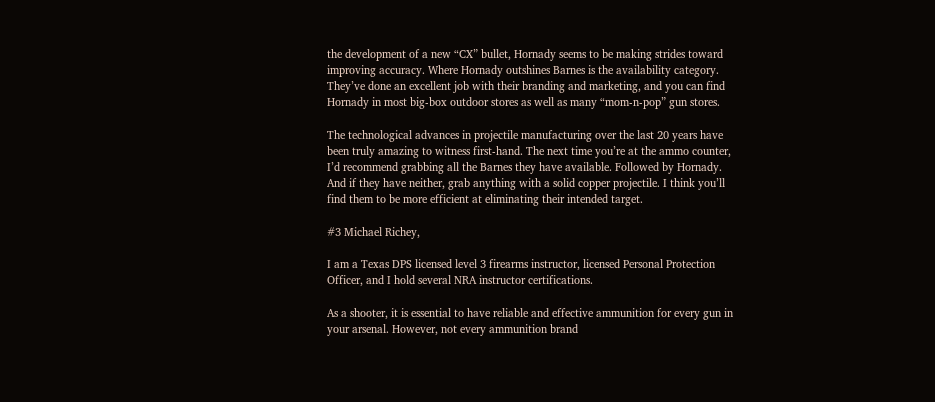the development of a new “CX” bullet, Hornady seems to be making strides toward improving accuracy. Where Hornady outshines Barnes is the availability category. They’ve done an excellent job with their branding and marketing, and you can find Hornady in most big-box outdoor stores as well as many “mom-n-pop” gun stores.

The technological advances in projectile manufacturing over the last 20 years have been truly amazing to witness first-hand. The next time you’re at the ammo counter, I’d recommend grabbing all the Barnes they have available. Followed by Hornady. And if they have neither, grab anything with a solid copper projectile. I think you’ll find them to be more efficient at eliminating their intended target.

#3 Michael Richey,

I am a Texas DPS licensed level 3 firearms instructor, licensed Personal Protection Officer, and I hold several NRA instructor certifications.

As a shooter, it is essential to have reliable and effective ammunition for every gun in your arsenal. However, not every ammunition brand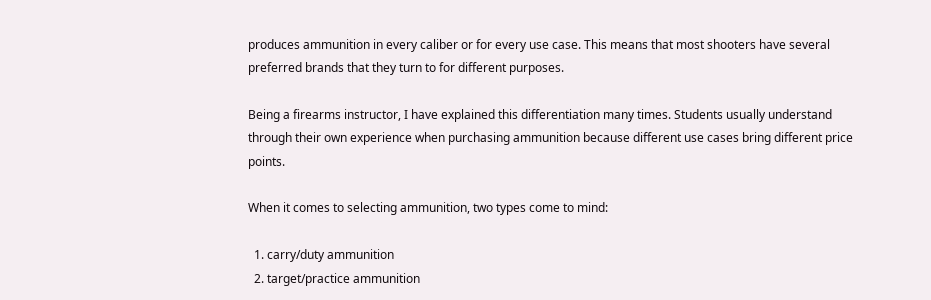produces ammunition in every caliber or for every use case. This means that most shooters have several preferred brands that they turn to for different purposes.

Being a firearms instructor, I have explained this differentiation many times. Students usually understand through their own experience when purchasing ammunition because different use cases bring different price points.

When it comes to selecting ammunition, two types come to mind:

  1. carry/duty ammunition
  2. target/practice ammunition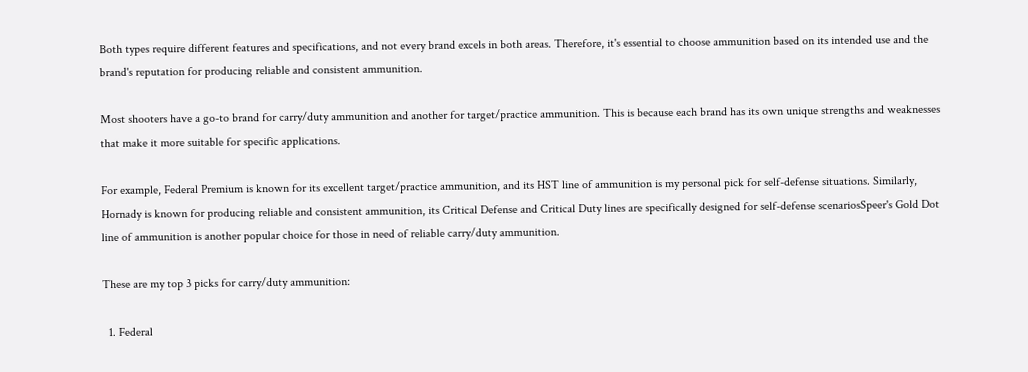Both types require different features and specifications, and not every brand excels in both areas. Therefore, it's essential to choose ammunition based on its intended use and the brand's reputation for producing reliable and consistent ammunition.

Most shooters have a go-to brand for carry/duty ammunition and another for target/practice ammunition. This is because each brand has its own unique strengths and weaknesses that make it more suitable for specific applications.

For example, Federal Premium is known for its excellent target/practice ammunition, and its HST line of ammunition is my personal pick for self-defense situations. Similarly, Hornady is known for producing reliable and consistent ammunition, its Critical Defense and Critical Duty lines are specifically designed for self-defense scenariosSpeer's Gold Dot line of ammunition is another popular choice for those in need of reliable carry/duty ammunition.

These are my top 3 picks for carry/duty ammunition:

  1. Federal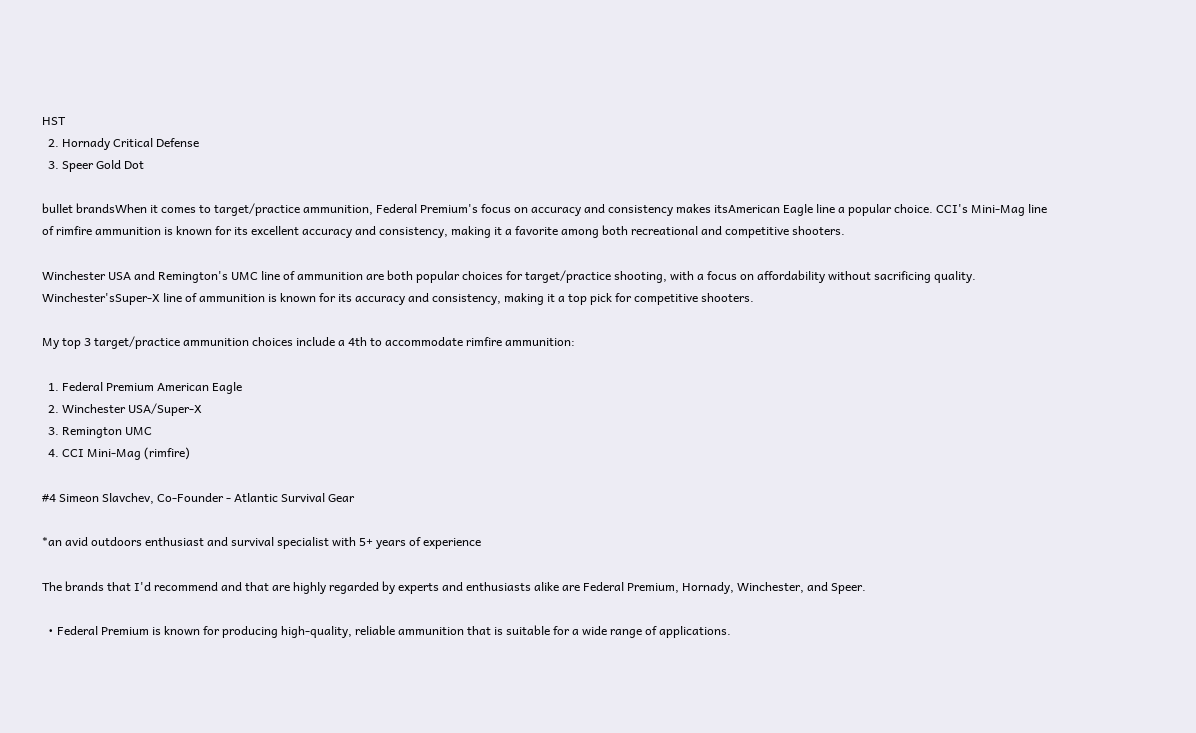HST
  2. Hornady Critical Defense
  3. Speer Gold Dot

bullet brandsWhen it comes to target/practice ammunition, Federal Premium's focus on accuracy and consistency makes itsAmerican Eagle line a popular choice. CCI's Mini-Mag line of rimfire ammunition is known for its excellent accuracy and consistency, making it a favorite among both recreational and competitive shooters.

Winchester USA and Remington's UMC line of ammunition are both popular choices for target/practice shooting, with a focus on affordability without sacrificing quality. Winchester'sSuper-X line of ammunition is known for its accuracy and consistency, making it a top pick for competitive shooters.

My top 3 target/practice ammunition choices include a 4th to accommodate rimfire ammunition:

  1. Federal Premium American Eagle
  2. Winchester USA/Super-X
  3. Remington UMC
  4. CCI Mini-Mag (rimfire)

#4 Simeon Slavchev, Co-Founder - Atlantic Survival Gear

*an avid outdoors enthusiast and survival specialist with 5+ years of experience

The brands that I'd recommend and that are highly regarded by experts and enthusiasts alike are Federal Premium, Hornady, Winchester, and Speer.

  • Federal Premium is known for producing high-quality, reliable ammunition that is suitable for a wide range of applications.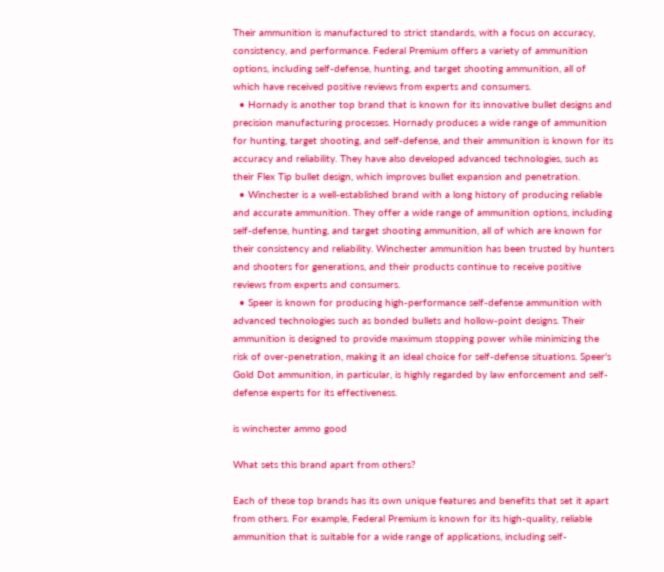Their ammunition is manufactured to strict standards, with a focus on accuracy, consistency, and performance. Federal Premium offers a variety of ammunition options, including self-defense, hunting, and target shooting ammunition, all of which have received positive reviews from experts and consumers.
  • Hornady is another top brand that is known for its innovative bullet designs and precision manufacturing processes. Hornady produces a wide range of ammunition for hunting, target shooting, and self-defense, and their ammunition is known for its accuracy and reliability. They have also developed advanced technologies, such as their Flex Tip bullet design, which improves bullet expansion and penetration.
  • Winchester is a well-established brand with a long history of producing reliable and accurate ammunition. They offer a wide range of ammunition options, including self-defense, hunting, and target shooting ammunition, all of which are known for their consistency and reliability. Winchester ammunition has been trusted by hunters and shooters for generations, and their products continue to receive positive reviews from experts and consumers.
  • Speer is known for producing high-performance self-defense ammunition with advanced technologies such as bonded bullets and hollow-point designs. Their ammunition is designed to provide maximum stopping power while minimizing the risk of over-penetration, making it an ideal choice for self-defense situations. Speer's Gold Dot ammunition, in particular, is highly regarded by law enforcement and self-defense experts for its effectiveness.

is winchester ammo good

What sets this brand apart from others?

Each of these top brands has its own unique features and benefits that set it apart from others. For example, Federal Premium is known for its high-quality, reliable ammunition that is suitable for a wide range of applications, including self-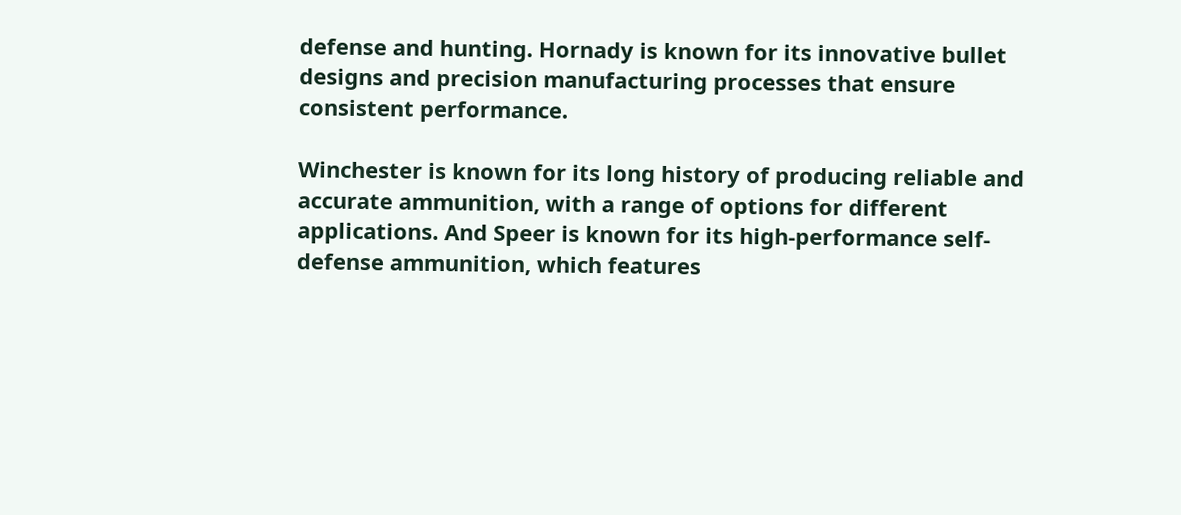defense and hunting. Hornady is known for its innovative bullet designs and precision manufacturing processes that ensure consistent performance.

Winchester is known for its long history of producing reliable and accurate ammunition, with a range of options for different applications. And Speer is known for its high-performance self-defense ammunition, which features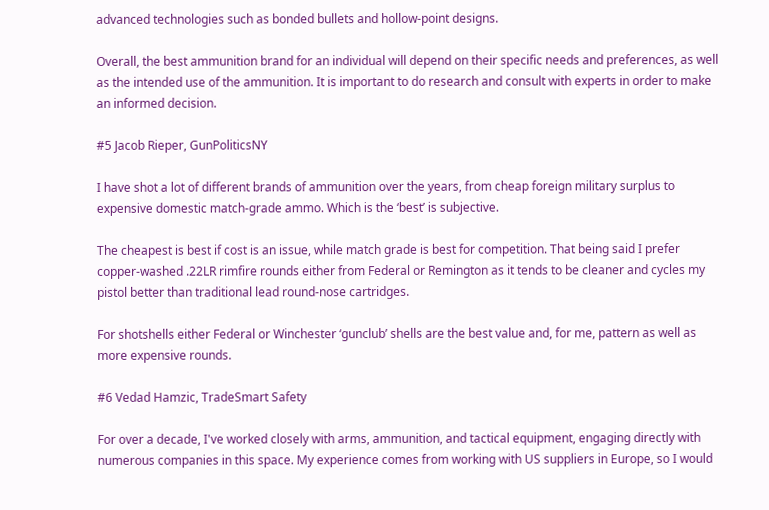advanced technologies such as bonded bullets and hollow-point designs.

Overall, the best ammunition brand for an individual will depend on their specific needs and preferences, as well as the intended use of the ammunition. It is important to do research and consult with experts in order to make an informed decision.

#5 Jacob Rieper, GunPoliticsNY

I have shot a lot of different brands of ammunition over the years, from cheap foreign military surplus to expensive domestic match-grade ammo. Which is the ‘best’ is subjective.

The cheapest is best if cost is an issue, while match grade is best for competition. That being said I prefer copper-washed .22LR rimfire rounds either from Federal or Remington as it tends to be cleaner and cycles my pistol better than traditional lead round-nose cartridges.

For shotshells either Federal or Winchester ‘gunclub’ shells are the best value and, for me, pattern as well as more expensive rounds.

#6 Vedad Hamzic, TradeSmart Safety

For over a decade, I've worked closely with arms, ammunition, and tactical equipment, engaging directly with numerous companies in this space. My experience comes from working with US suppliers in Europe, so I would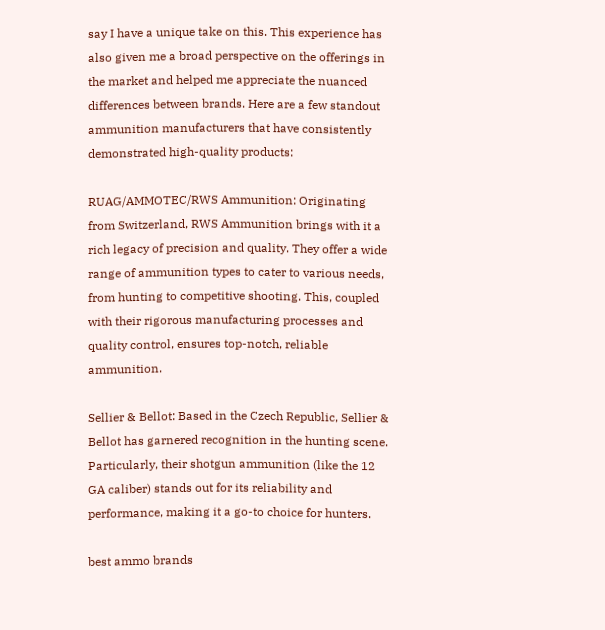say I have a unique take on this. This experience has also given me a broad perspective on the offerings in the market and helped me appreciate the nuanced differences between brands. Here are a few standout ammunition manufacturers that have consistently demonstrated high-quality products:

RUAG/AMMOTEC/RWS Ammunition: Originating from Switzerland, RWS Ammunition brings with it a rich legacy of precision and quality. They offer a wide range of ammunition types to cater to various needs, from hunting to competitive shooting. This, coupled with their rigorous manufacturing processes and quality control, ensures top-notch, reliable ammunition.

Sellier & Bellot: Based in the Czech Republic, Sellier & Bellot has garnered recognition in the hunting scene. Particularly, their shotgun ammunition (like the 12 GA caliber) stands out for its reliability and performance, making it a go-to choice for hunters.

best ammo brands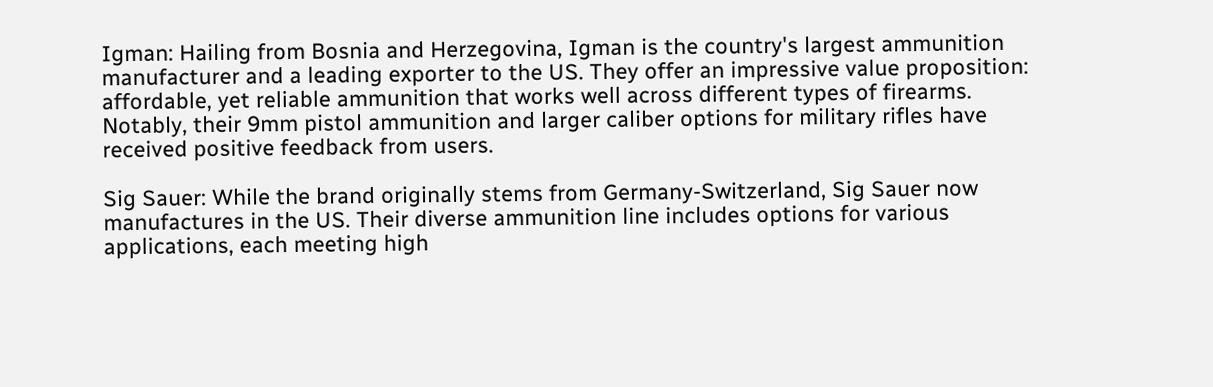Igman: Hailing from Bosnia and Herzegovina, Igman is the country's largest ammunition manufacturer and a leading exporter to the US. They offer an impressive value proposition: affordable, yet reliable ammunition that works well across different types of firearms. Notably, their 9mm pistol ammunition and larger caliber options for military rifles have received positive feedback from users.

Sig Sauer: While the brand originally stems from Germany-Switzerland, Sig Sauer now manufactures in the US. Their diverse ammunition line includes options for various applications, each meeting high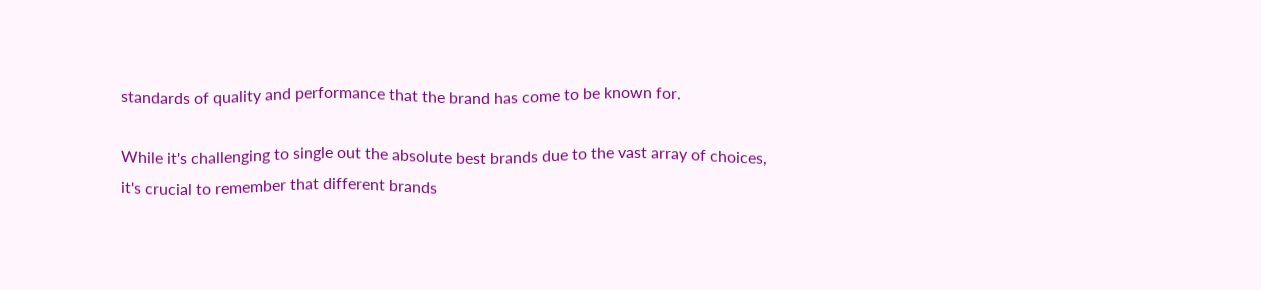standards of quality and performance that the brand has come to be known for.

While it's challenging to single out the absolute best brands due to the vast array of choices, it's crucial to remember that different brands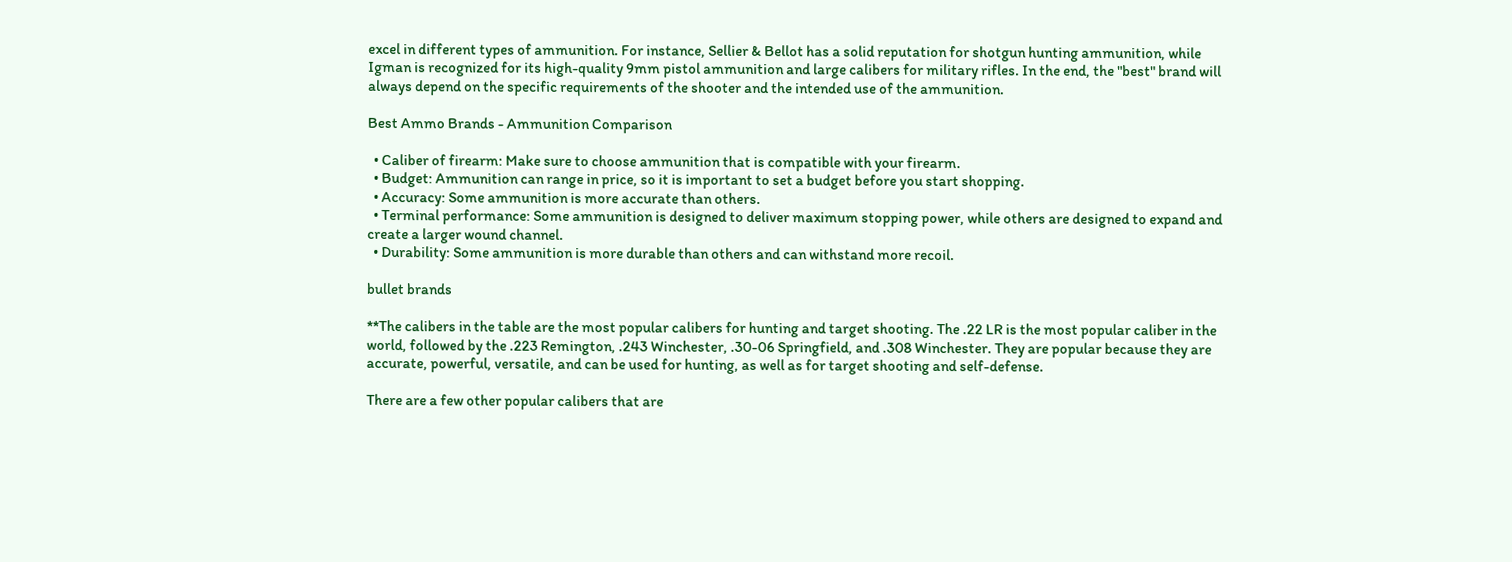excel in different types of ammunition. For instance, Sellier & Bellot has a solid reputation for shotgun hunting ammunition, while Igman is recognized for its high-quality 9mm pistol ammunition and large calibers for military rifles. In the end, the "best" brand will always depend on the specific requirements of the shooter and the intended use of the ammunition.

Best Ammo Brands - Ammunition Comparison

  • Caliber of firearm: Make sure to choose ammunition that is compatible with your firearm.
  • Budget: Ammunition can range in price, so it is important to set a budget before you start shopping.
  • Accuracy: Some ammunition is more accurate than others.
  • Terminal performance: Some ammunition is designed to deliver maximum stopping power, while others are designed to expand and create a larger wound channel.
  • Durability: Some ammunition is more durable than others and can withstand more recoil.

bullet brands

**The calibers in the table are the most popular calibers for hunting and target shooting. The .22 LR is the most popular caliber in the world, followed by the .223 Remington, .243 Winchester, .30-06 Springfield, and .308 Winchester. They are popular because they are accurate, powerful, versatile, and can be used for hunting, as well as for target shooting and self-defense.

There are a few other popular calibers that are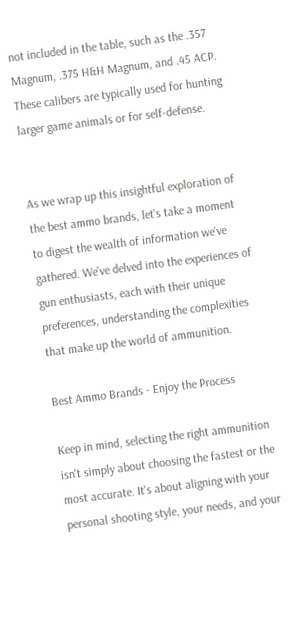not included in the table, such as the .357 Magnum, .375 H&H Magnum, and .45 ACP. These calibers are typically used for hunting larger game animals or for self-defense.


As we wrap up this insightful exploration of the best ammo brands, let's take a moment to digest the wealth of information we've gathered. We've delved into the experiences of gun enthusiasts, each with their unique preferences, understanding the complexities that make up the world of ammunition.

Best Ammo Brands - Enjoy the Process

Keep in mind, selecting the right ammunition isn't simply about choosing the fastest or the most accurate. It's about aligning with your personal shooting style, your needs, and your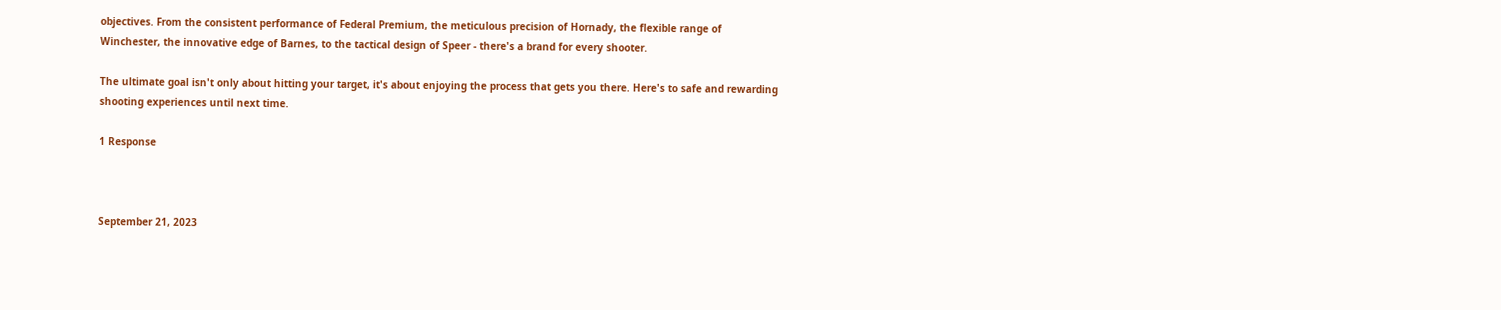objectives. From the consistent performance of Federal Premium, the meticulous precision of Hornady, the flexible range of Winchester, the innovative edge of Barnes, to the tactical design of Speer - there's a brand for every shooter.

The ultimate goal isn't only about hitting your target, it's about enjoying the process that gets you there. Here's to safe and rewarding shooting experiences until next time.

1 Response



September 21, 2023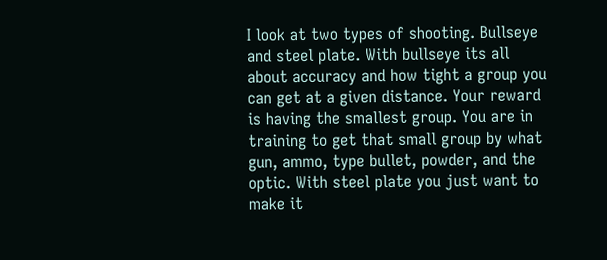I look at two types of shooting. Bullseye and steel plate. With bullseye its all about accuracy and how tight a group you can get at a given distance. Your reward is having the smallest group. You are in training to get that small group by what gun, ammo, type bullet, powder, and the optic. With steel plate you just want to make it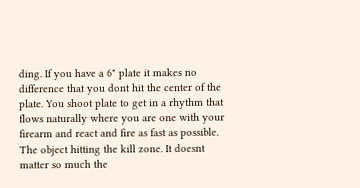ding. If you have a 6" plate it makes no difference that you dont hit the center of the plate. You shoot plate to get in a rhythm that flows naturally where you are one with your firearm and react and fire as fast as possible. The object hitting the kill zone. It doesnt matter so much the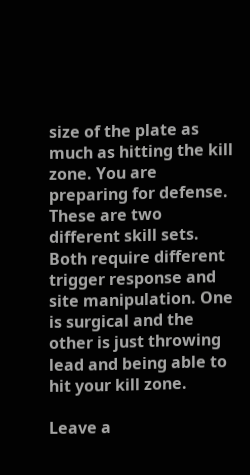size of the plate as much as hitting the kill zone. You are preparing for defense. These are two different skill sets. Both require different trigger response and site manipulation. One is surgical and the other is just throwing lead and being able to hit your kill zone.

Leave a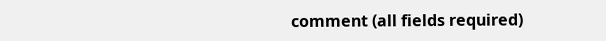comment (all fields required)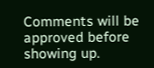Comments will be approved before showing up.